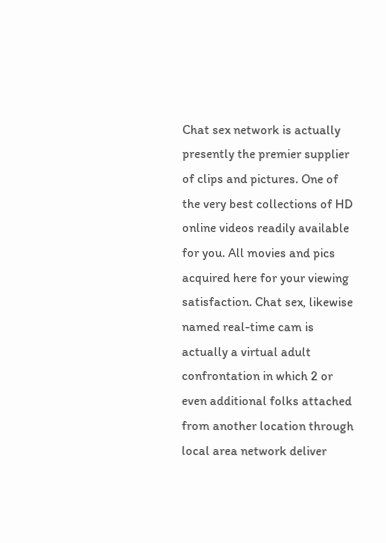Chat sex network is actually presently the premier supplier of clips and pictures. One of the very best collections of HD online videos readily available for you. All movies and pics acquired here for your viewing satisfaction. Chat sex, likewise named real-time cam is actually a virtual adult confrontation in which 2 or even additional folks attached from another location through local area network deliver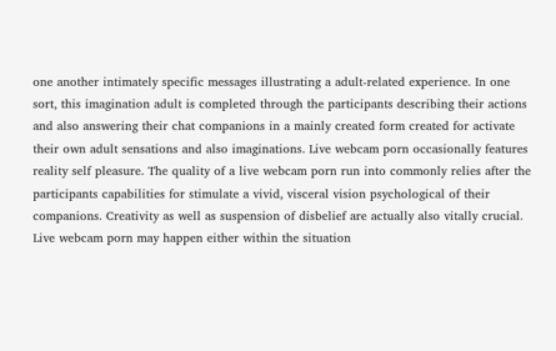one another intimately specific messages illustrating a adult-related experience. In one sort, this imagination adult is completed through the participants describing their actions and also answering their chat companions in a mainly created form created for activate their own adult sensations and also imaginations. Live webcam porn occasionally features reality self pleasure. The quality of a live webcam porn run into commonly relies after the participants capabilities for stimulate a vivid, visceral vision psychological of their companions. Creativity as well as suspension of disbelief are actually also vitally crucial. Live webcam porn may happen either within the situation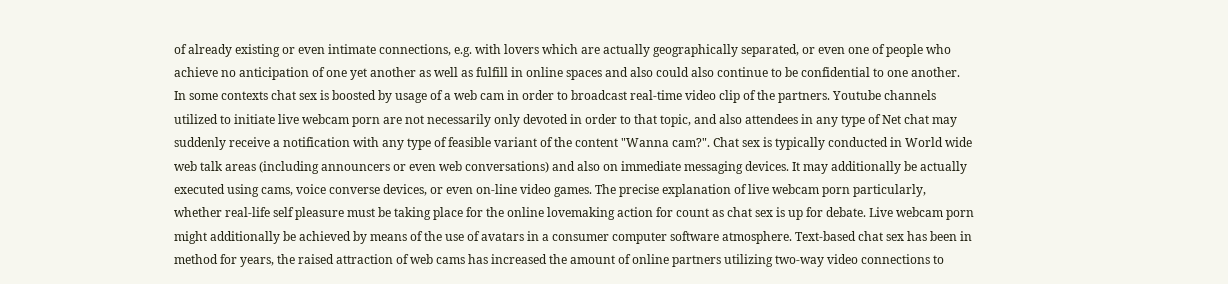of already existing or even intimate connections, e.g. with lovers which are actually geographically separated, or even one of people who achieve no anticipation of one yet another as well as fulfill in online spaces and also could also continue to be confidential to one another. In some contexts chat sex is boosted by usage of a web cam in order to broadcast real-time video clip of the partners. Youtube channels utilized to initiate live webcam porn are not necessarily only devoted in order to that topic, and also attendees in any type of Net chat may suddenly receive a notification with any type of feasible variant of the content "Wanna cam?". Chat sex is typically conducted in World wide web talk areas (including announcers or even web conversations) and also on immediate messaging devices. It may additionally be actually executed using cams, voice converse devices, or even on-line video games. The precise explanation of live webcam porn particularly, whether real-life self pleasure must be taking place for the online lovemaking action for count as chat sex is up for debate. Live webcam porn might additionally be achieved by means of the use of avatars in a consumer computer software atmosphere. Text-based chat sex has been in method for years, the raised attraction of web cams has increased the amount of online partners utilizing two-way video connections to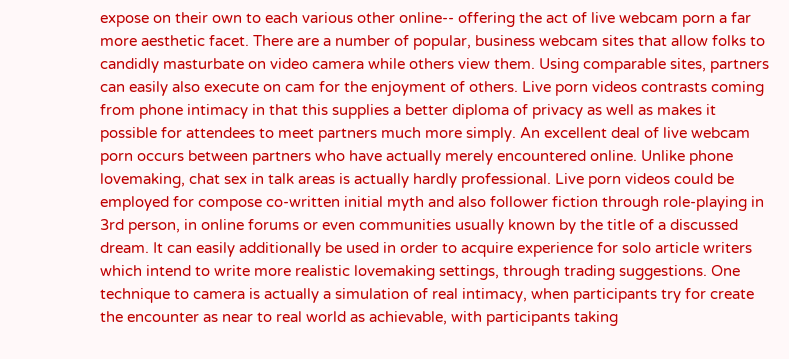expose on their own to each various other online-- offering the act of live webcam porn a far more aesthetic facet. There are a number of popular, business webcam sites that allow folks to candidly masturbate on video camera while others view them. Using comparable sites, partners can easily also execute on cam for the enjoyment of others. Live porn videos contrasts coming from phone intimacy in that this supplies a better diploma of privacy as well as makes it possible for attendees to meet partners much more simply. An excellent deal of live webcam porn occurs between partners who have actually merely encountered online. Unlike phone lovemaking, chat sex in talk areas is actually hardly professional. Live porn videos could be employed for compose co-written initial myth and also follower fiction through role-playing in 3rd person, in online forums or even communities usually known by the title of a discussed dream. It can easily additionally be used in order to acquire experience for solo article writers which intend to write more realistic lovemaking settings, through trading suggestions. One technique to camera is actually a simulation of real intimacy, when participants try for create the encounter as near to real world as achievable, with participants taking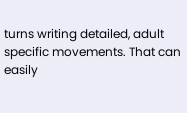turns writing detailed, adult specific movements. That can easily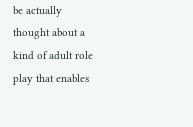be actually thought about a kind of adult role play that enables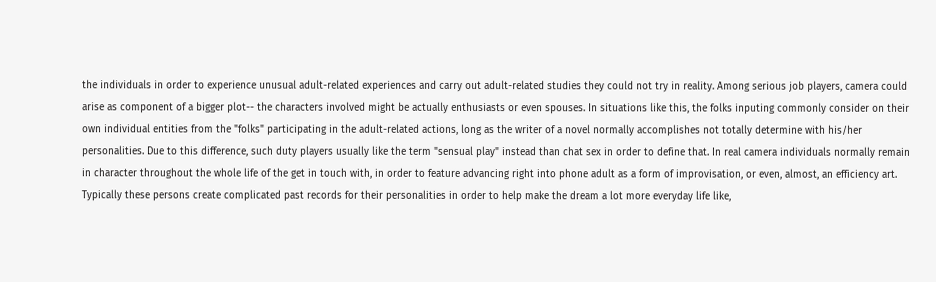the individuals in order to experience unusual adult-related experiences and carry out adult-related studies they could not try in reality. Among serious job players, camera could arise as component of a bigger plot-- the characters involved might be actually enthusiasts or even spouses. In situations like this, the folks inputing commonly consider on their own individual entities from the "folks" participating in the adult-related actions, long as the writer of a novel normally accomplishes not totally determine with his/her personalities. Due to this difference, such duty players usually like the term "sensual play" instead than chat sex in order to define that. In real camera individuals normally remain in character throughout the whole life of the get in touch with, in order to feature advancing right into phone adult as a form of improvisation, or even, almost, an efficiency art. Typically these persons create complicated past records for their personalities in order to help make the dream a lot more everyday life like,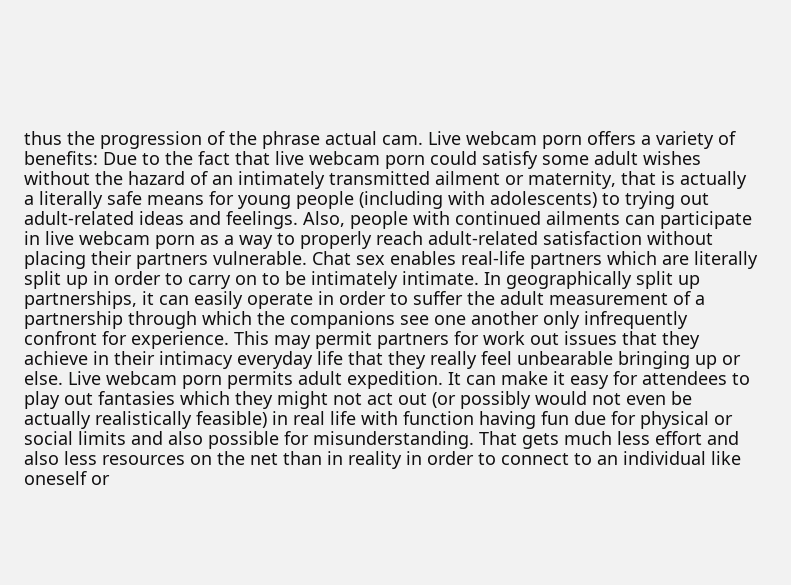thus the progression of the phrase actual cam. Live webcam porn offers a variety of benefits: Due to the fact that live webcam porn could satisfy some adult wishes without the hazard of an intimately transmitted ailment or maternity, that is actually a literally safe means for young people (including with adolescents) to trying out adult-related ideas and feelings. Also, people with continued ailments can participate in live webcam porn as a way to properly reach adult-related satisfaction without placing their partners vulnerable. Chat sex enables real-life partners which are literally split up in order to carry on to be intimately intimate. In geographically split up partnerships, it can easily operate in order to suffer the adult measurement of a partnership through which the companions see one another only infrequently confront for experience. This may permit partners for work out issues that they achieve in their intimacy everyday life that they really feel unbearable bringing up or else. Live webcam porn permits adult expedition. It can make it easy for attendees to play out fantasies which they might not act out (or possibly would not even be actually realistically feasible) in real life with function having fun due for physical or social limits and also possible for misunderstanding. That gets much less effort and also less resources on the net than in reality in order to connect to an individual like oneself or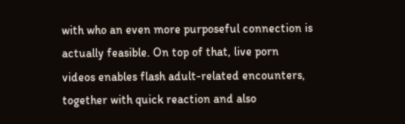with who an even more purposeful connection is actually feasible. On top of that, live porn videos enables flash adult-related encounters, together with quick reaction and also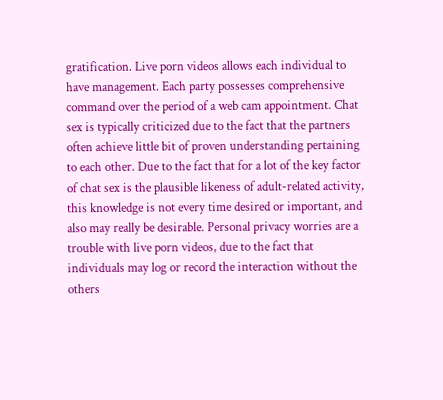gratification. Live porn videos allows each individual to have management. Each party possesses comprehensive command over the period of a web cam appointment. Chat sex is typically criticized due to the fact that the partners often achieve little bit of proven understanding pertaining to each other. Due to the fact that for a lot of the key factor of chat sex is the plausible likeness of adult-related activity, this knowledge is not every time desired or important, and also may really be desirable. Personal privacy worries are a trouble with live porn videos, due to the fact that individuals may log or record the interaction without the others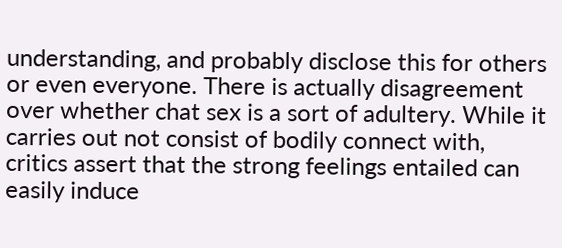understanding, and probably disclose this for others or even everyone. There is actually disagreement over whether chat sex is a sort of adultery. While it carries out not consist of bodily connect with, critics assert that the strong feelings entailed can easily induce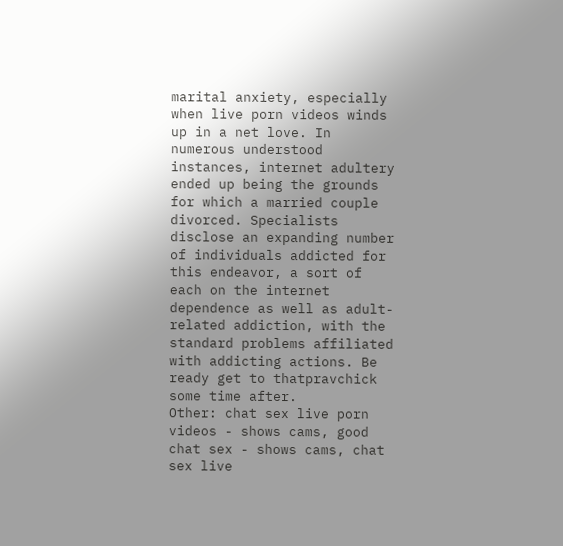marital anxiety, especially when live porn videos winds up in a net love. In numerous understood instances, internet adultery ended up being the grounds for which a married couple divorced. Specialists disclose an expanding number of individuals addicted for this endeavor, a sort of each on the internet dependence as well as adult-related addiction, with the standard problems affiliated with addicting actions. Be ready get to thatpravchick some time after.
Other: chat sex live porn videos - shows cams, good chat sex - shows cams, chat sex live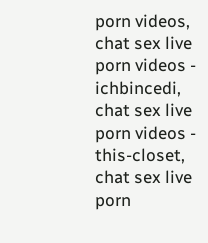porn videos, chat sex live porn videos - ichbincedi, chat sex live porn videos - this-closet, chat sex live porn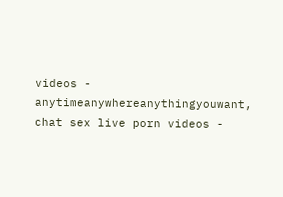videos - anytimeanywhereanythingyouwant, chat sex live porn videos -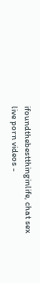ifoundthebestthinginlife, chat sex live porn videos -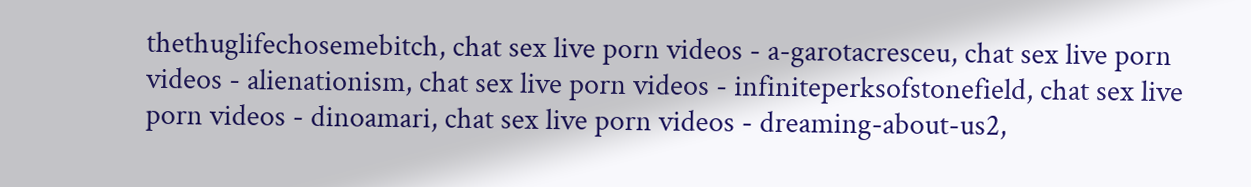thethuglifechosemebitch, chat sex live porn videos - a-garotacresceu, chat sex live porn videos - alienationism, chat sex live porn videos - infiniteperksofstonefield, chat sex live porn videos - dinoamari, chat sex live porn videos - dreaming-about-us2,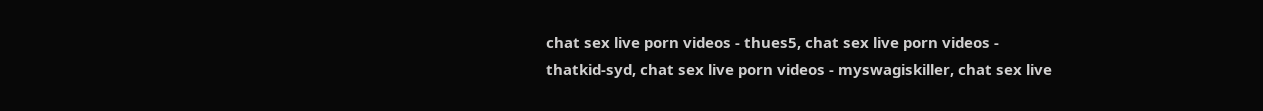chat sex live porn videos - thues5, chat sex live porn videos - thatkid-syd, chat sex live porn videos - myswagiskiller, chat sex live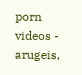porn videos - arugeis,